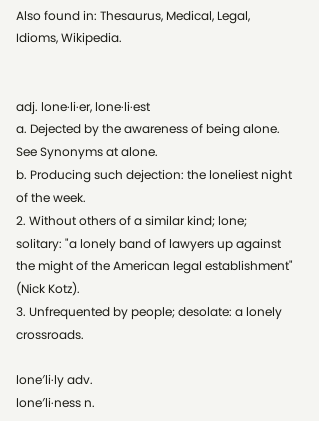Also found in: Thesaurus, Medical, Legal, Idioms, Wikipedia.


adj. lone·li·er, lone·li·est
a. Dejected by the awareness of being alone. See Synonyms at alone.
b. Producing such dejection: the loneliest night of the week.
2. Without others of a similar kind; lone; solitary: "a lonely band of lawyers up against the might of the American legal establishment" (Nick Kotz).
3. Unfrequented by people; desolate: a lonely crossroads.

lone′li·ly adv.
lone′li·ness n.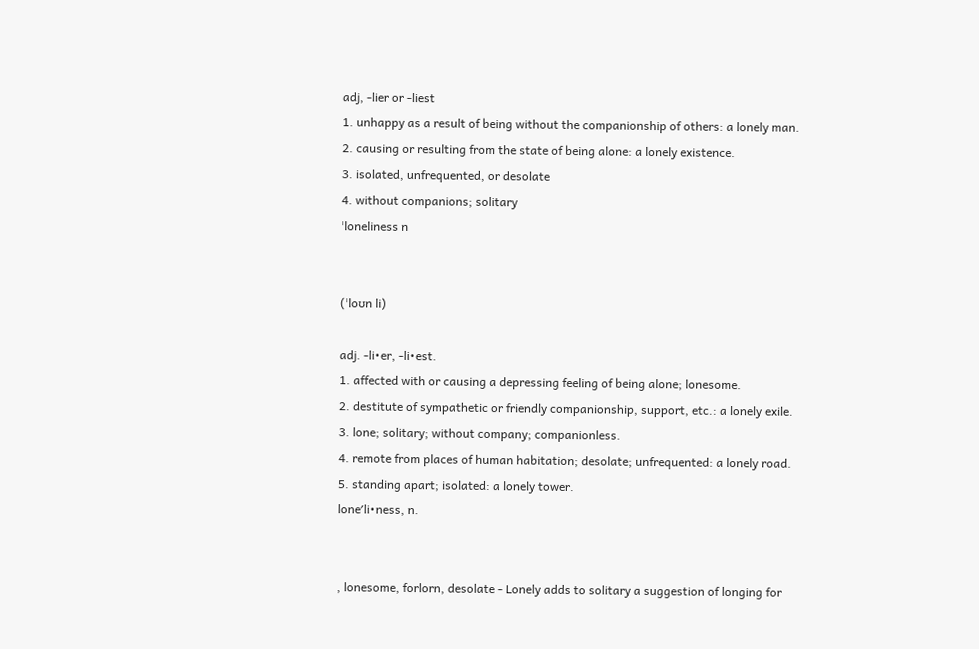adj, -lier or -liest
1. unhappy as a result of being without the companionship of others: a lonely man.
2. causing or resulting from the state of being alone: a lonely existence.
3. isolated, unfrequented, or desolate
4. without companions; solitary
ˈloneliness n


(ˈloʊn li)

adj. -li•er, -li•est.
1. affected with or causing a depressing feeling of being alone; lonesome.
2. destitute of sympathetic or friendly companionship, support, etc.: a lonely exile.
3. lone; solitary; without company; companionless.
4. remote from places of human habitation; desolate; unfrequented: a lonely road.
5. standing apart; isolated: a lonely tower.
lone′li•ness, n.


, lonesome, forlorn, desolate - Lonely adds to solitary a suggestion of longing for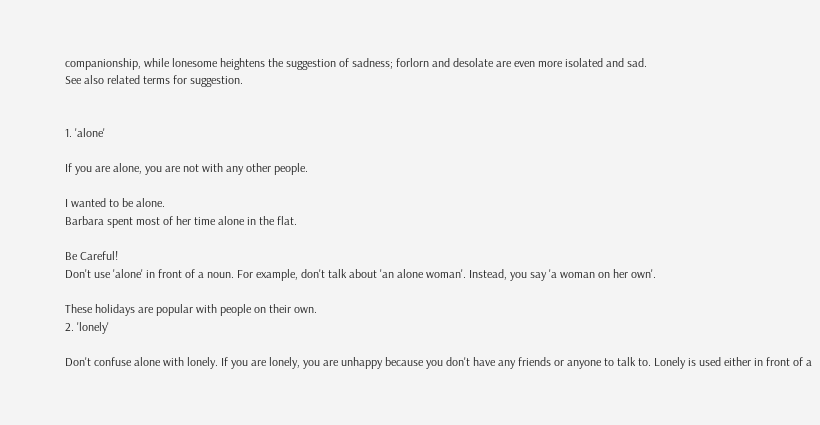companionship, while lonesome heightens the suggestion of sadness; forlorn and desolate are even more isolated and sad.
See also related terms for suggestion.


1. 'alone'

If you are alone, you are not with any other people.

I wanted to be alone.
Barbara spent most of her time alone in the flat.

Be Careful!
Don't use 'alone' in front of a noun. For example, don't talk about 'an alone woman'. Instead, you say 'a woman on her own'.

These holidays are popular with people on their own.
2. 'lonely'

Don't confuse alone with lonely. If you are lonely, you are unhappy because you don't have any friends or anyone to talk to. Lonely is used either in front of a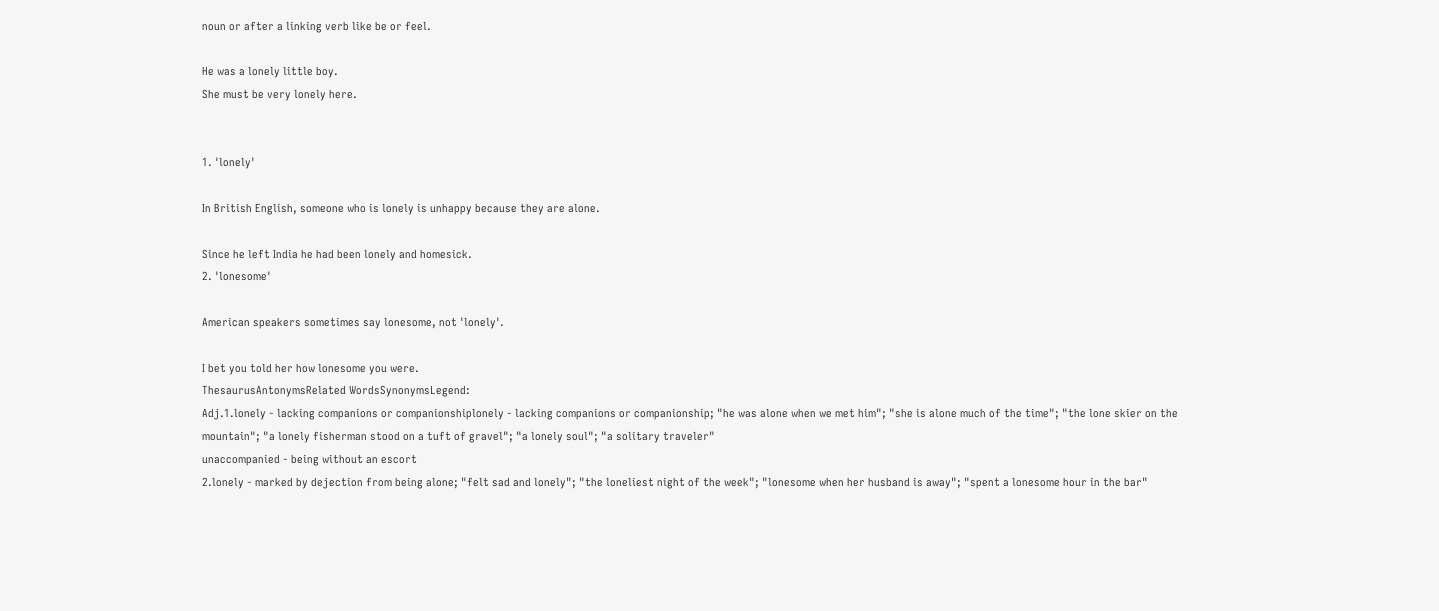noun or after a linking verb like be or feel.

He was a lonely little boy.
She must be very lonely here.


1. 'lonely'

In British English, someone who is lonely is unhappy because they are alone.

Since he left India he had been lonely and homesick.
2. 'lonesome'

American speakers sometimes say lonesome, not 'lonely'.

I bet you told her how lonesome you were.
ThesaurusAntonymsRelated WordsSynonymsLegend:
Adj.1.lonely - lacking companions or companionshiplonely - lacking companions or companionship; "he was alone when we met him"; "she is alone much of the time"; "the lone skier on the mountain"; "a lonely fisherman stood on a tuft of gravel"; "a lonely soul"; "a solitary traveler"
unaccompanied - being without an escort
2.lonely - marked by dejection from being alone; "felt sad and lonely"; "the loneliest night of the week"; "lonesome when her husband is away"; "spent a lonesome hour in the bar"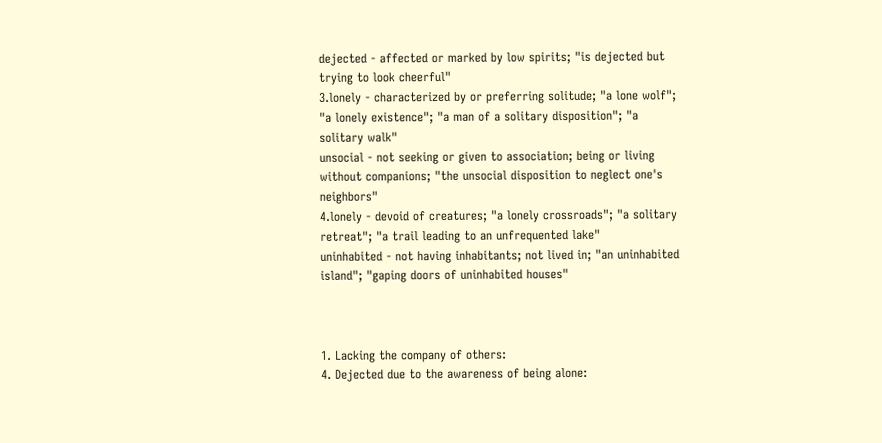dejected - affected or marked by low spirits; "is dejected but trying to look cheerful"
3.lonely - characterized by or preferring solitude; "a lone wolf"; "a lonely existence"; "a man of a solitary disposition"; "a solitary walk"
unsocial - not seeking or given to association; being or living without companions; "the unsocial disposition to neglect one's neighbors"
4.lonely - devoid of creatures; "a lonely crossroads"; "a solitary retreat"; "a trail leading to an unfrequented lake"
uninhabited - not having inhabitants; not lived in; "an uninhabited island"; "gaping doors of uninhabited houses"



1. Lacking the company of others:
4. Dejected due to the awareness of being alone: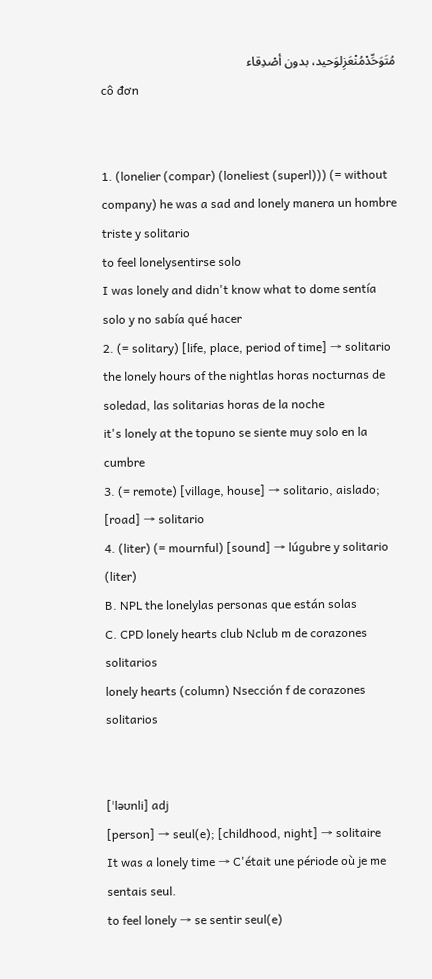مُتَوَحِّدْمُنْعَزِلوَحيد، بدون أصْدِقاء
cô đơn


1. (lonelier (compar) (loneliest (superl))) (= without company) he was a sad and lonely manera un hombre triste y solitario
to feel lonelysentirse solo
I was lonely and didn't know what to dome sentía solo y no sabía qué hacer
2. (= solitary) [life, place, period of time] → solitario
the lonely hours of the nightlas horas nocturnas de soledad, las solitarias horas de la noche
it's lonely at the topuno se siente muy solo en la cumbre
3. (= remote) [village, house] → solitario, aislado; [road] → solitario
4. (liter) (= mournful) [sound] → lúgubre y solitario (liter)
B. NPL the lonelylas personas que están solas
C. CPD lonely hearts club Nclub m de corazones solitarios
lonely hearts (column) Nsección f de corazones solitarios


[ˈləʊnli] adj
[person] → seul(e); [childhood, night] → solitaire
It was a lonely time → C'était une période où je me sentais seul.
to feel lonely → se sentir seul(e)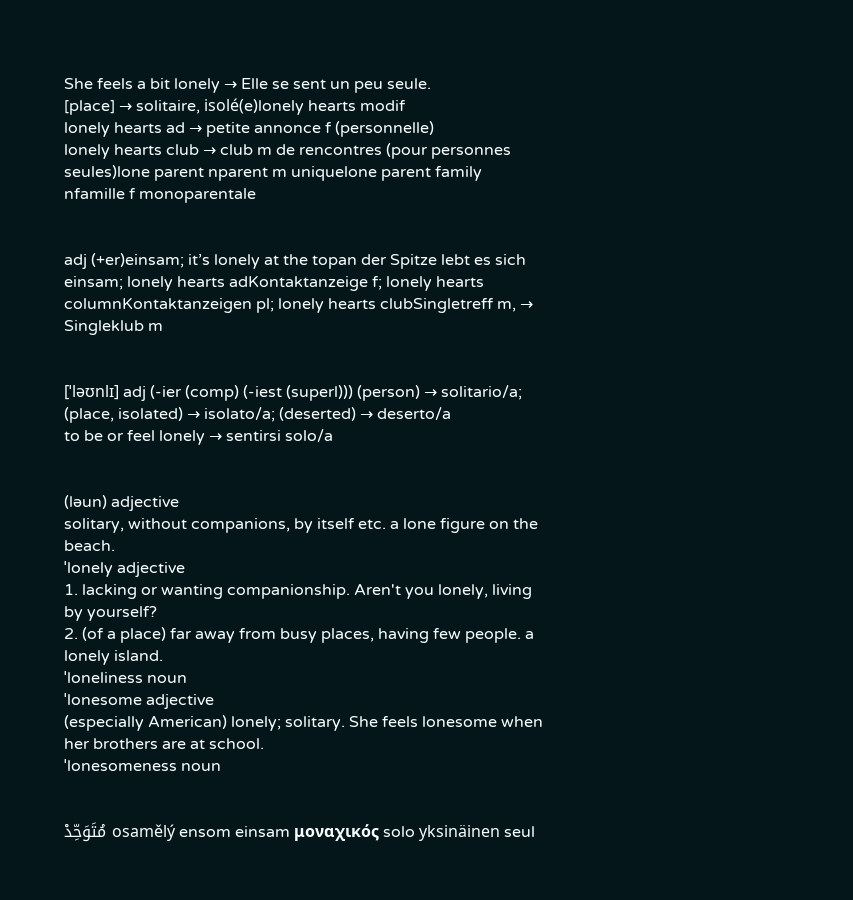She feels a bit lonely → Elle se sent un peu seule.
[place] → solitaire, isolé(e)lonely hearts modif
lonely hearts ad → petite annonce f (personnelle)
lonely hearts club → club m de rencontres (pour personnes seules)lone parent nparent m uniquelone parent family nfamille f monoparentale


adj (+er)einsam; it’s lonely at the topan der Spitze lebt es sich einsam; lonely hearts adKontaktanzeige f; lonely hearts columnKontaktanzeigen pl; lonely hearts clubSingletreff m, → Singleklub m


[ˈləʊnlɪ] adj (-ier (comp) (-iest (superl))) (person) → solitario/a; (place, isolated) → isolato/a; (deserted) → deserto/a
to be or feel lonely → sentirsi solo/a


(ləun) adjective
solitary, without companions, by itself etc. a lone figure on the beach.
ˈlonely adjective
1. lacking or wanting companionship. Aren't you lonely, living by yourself?
2. (of a place) far away from busy places, having few people. a lonely island.
ˈloneliness noun
ˈlonesome adjective
(especially American) lonely; solitary. She feels lonesome when her brothers are at school.
ˈlonesomeness noun


مُتَوَحِّدْ osamělý ensom einsam μοναχικός solo yksinäinen seul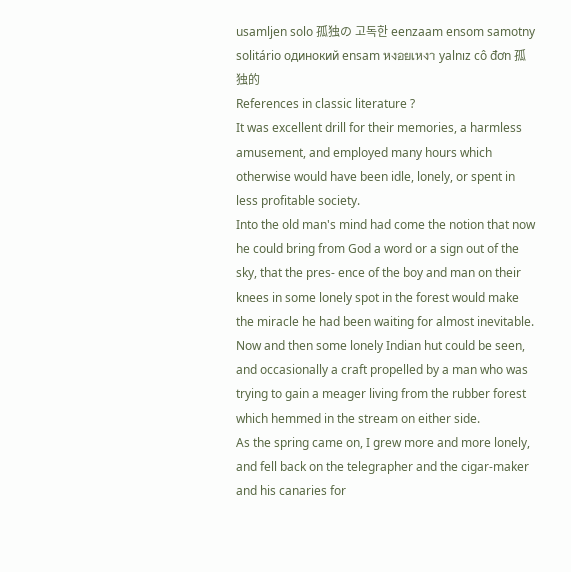usamljen solo 孤独の 고독한 eenzaam ensom samotny solitário одинокий ensam หงอยเหงา yalnız cô đơn 孤独的
References in classic literature ?
It was excellent drill for their memories, a harmless amusement, and employed many hours which otherwise would have been idle, lonely, or spent in less profitable society.
Into the old man's mind had come the notion that now he could bring from God a word or a sign out of the sky, that the pres- ence of the boy and man on their knees in some lonely spot in the forest would make the miracle he had been waiting for almost inevitable.
Now and then some lonely Indian hut could be seen, and occasionally a craft propelled by a man who was trying to gain a meager living from the rubber forest which hemmed in the stream on either side.
As the spring came on, I grew more and more lonely, and fell back on the telegrapher and the cigar-maker and his canaries for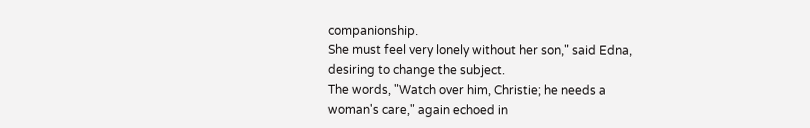companionship.
She must feel very lonely without her son," said Edna, desiring to change the subject.
The words, "Watch over him, Christie; he needs a woman's care," again echoed in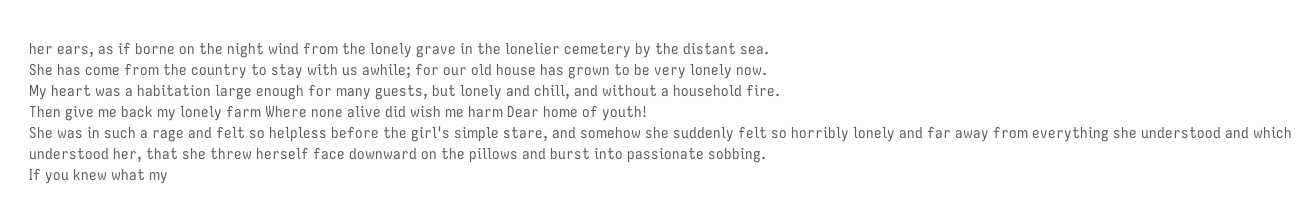her ears, as if borne on the night wind from the lonely grave in the lonelier cemetery by the distant sea.
She has come from the country to stay with us awhile; for our old house has grown to be very lonely now.
My heart was a habitation large enough for many guests, but lonely and chill, and without a household fire.
Then give me back my lonely farm Where none alive did wish me harm Dear home of youth!
She was in such a rage and felt so helpless before the girl's simple stare, and somehow she suddenly felt so horribly lonely and far away from everything she understood and which understood her, that she threw herself face downward on the pillows and burst into passionate sobbing.
If you knew what my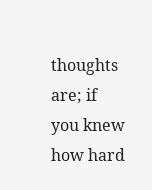thoughts are; if you knew how hard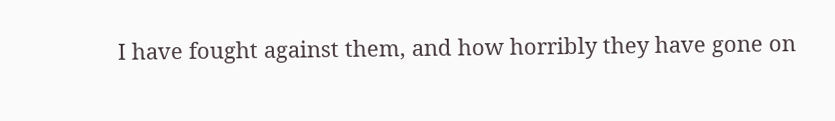I have fought against them, and how horribly they have gone on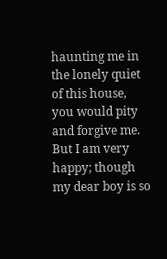haunting me in the lonely quiet of this house, you would pity and forgive me.
But I am very happy; though my dear boy is so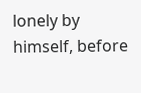lonely by himself, before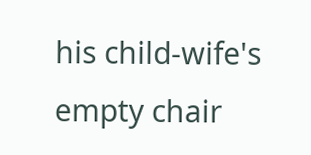his child-wife's empty chair